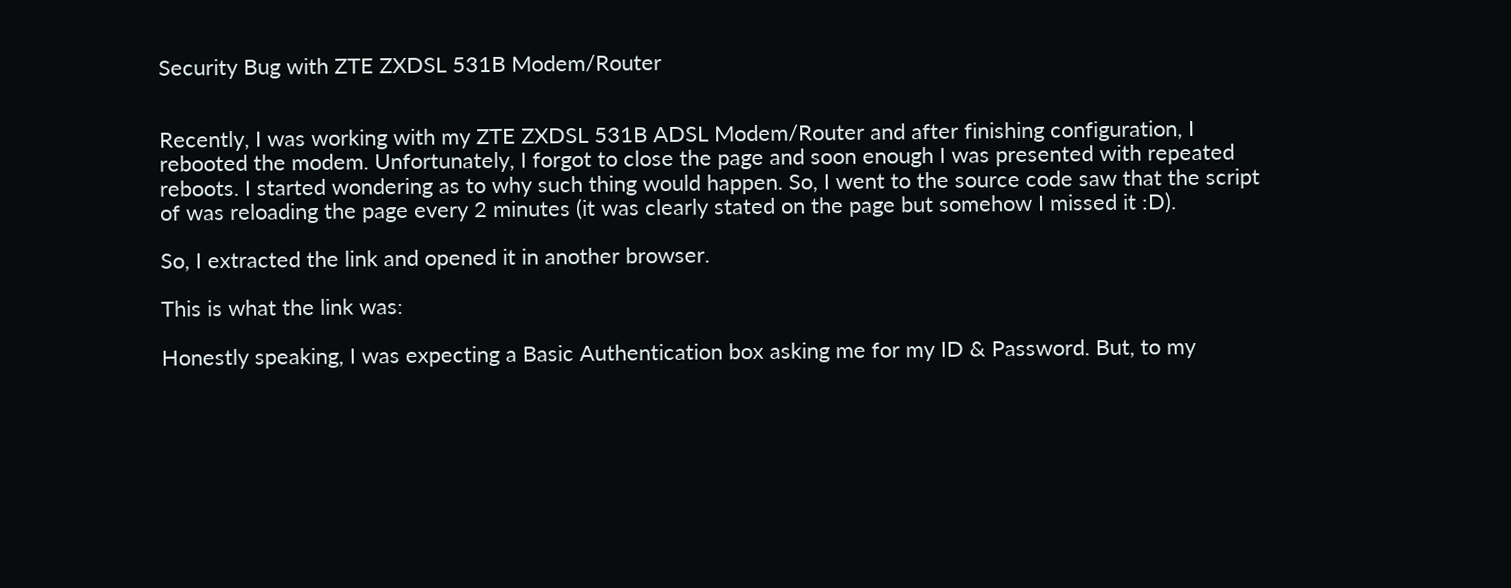Security Bug with ZTE ZXDSL 531B Modem/Router


Recently, I was working with my ZTE ZXDSL 531B ADSL Modem/Router and after finishing configuration, I rebooted the modem. Unfortunately, I forgot to close the page and soon enough I was presented with repeated reboots. I started wondering as to why such thing would happen. So, I went to the source code saw that the script of was reloading the page every 2 minutes (it was clearly stated on the page but somehow I missed it :D).

So, I extracted the link and opened it in another browser.

This is what the link was:

Honestly speaking, I was expecting a Basic Authentication box asking me for my ID & Password. But, to my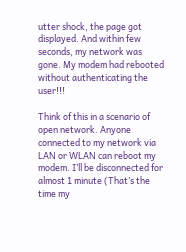utter shock, the page got displayed. And within few seconds, my network was gone. My modem had rebooted without authenticating the user!!!

Think of this in a scenario of open network. Anyone connected to my network via LAN or WLAN can reboot my modem. I’ll be disconnected for almost 1 minute (That’s the time my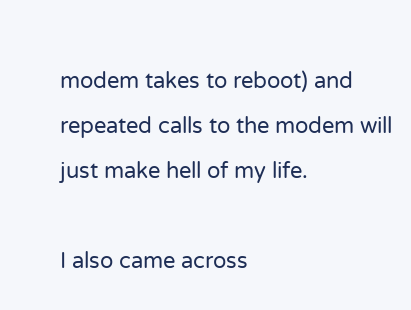modem takes to reboot) and repeated calls to the modem will just make hell of my life.

I also came across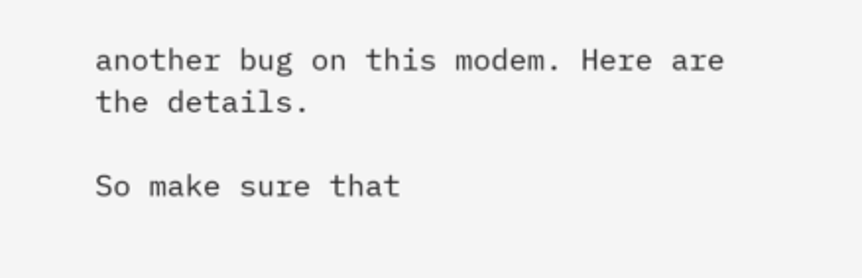another bug on this modem. Here are the details.

So make sure that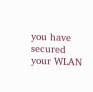you have secured your WLAN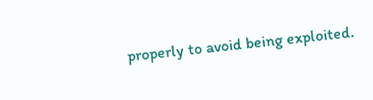properly to avoid being exploited.